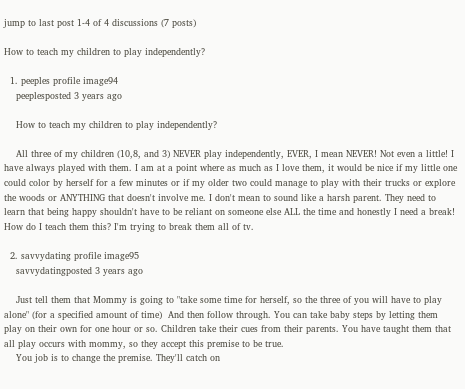jump to last post 1-4 of 4 discussions (7 posts)

How to teach my children to play independently?

  1. peeples profile image94
    peeplesposted 3 years ago

    How to teach my children to play independently?

    All three of my children (10,8, and 3) NEVER play independently, EVER, I mean NEVER! Not even a little! I have always played with them. I am at a point where as much as I love them, it would be nice if my little one could color by herself for a few minutes or if my older two could manage to play with their trucks or explore the woods or ANYTHING that doesn't involve me. I don't mean to sound like a harsh parent. They need to learn that being happy shouldn't have to be reliant on someone else ALL the time and honestly I need a break! How do I teach them this? I'm trying to break them all of tv.

  2. savvydating profile image95
    savvydatingposted 3 years ago

    Just tell them that Mommy is going to "take some time for herself, so the three of you will have to play alone" (for a specified amount of time)  And then follow through. You can take baby steps by letting them play on their own for one hour or so. Children take their cues from their parents. You have taught them that all play occurs with mommy, so they accept this premise to be true.
    You job is to change the premise. They'll catch on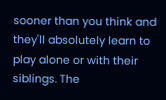sooner than you think and they'll absolutely learn to play alone or with their siblings. The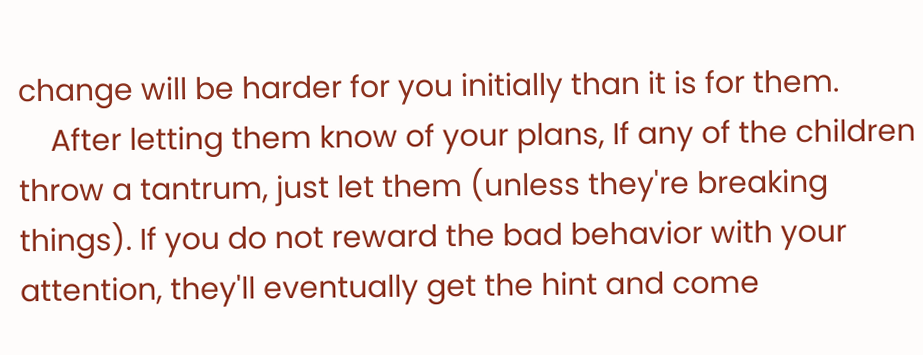change will be harder for you initially than it is for them.
    After letting them know of your plans, If any of the children throw a tantrum, just let them (unless they're breaking things). If you do not reward the bad behavior with your attention, they'll eventually get the hint and come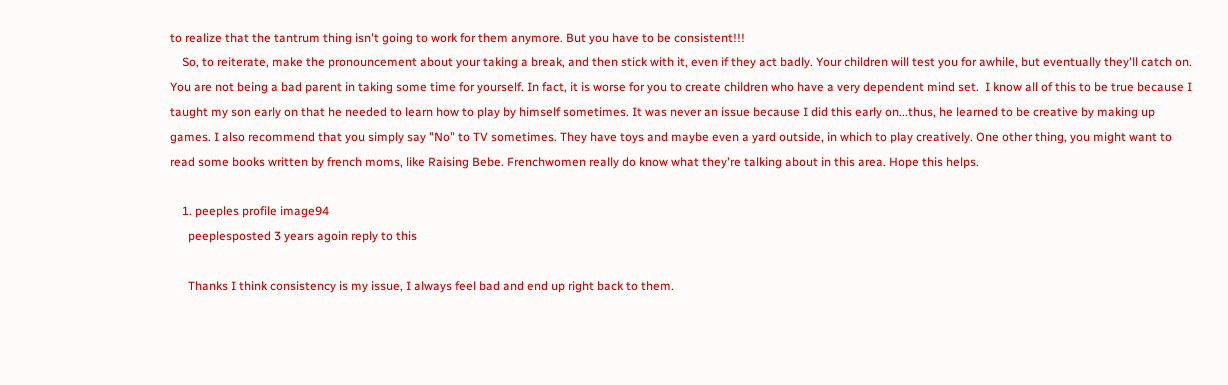to realize that the tantrum thing isn't going to work for them anymore. But you have to be consistent!!!
    So, to reiterate, make the pronouncement about your taking a break, and then stick with it, even if they act badly. Your children will test you for awhile, but eventually they'll catch on. You are not being a bad parent in taking some time for yourself. In fact, it is worse for you to create children who have a very dependent mind set.  I know all of this to be true because I taught my son early on that he needed to learn how to play by himself sometimes. It was never an issue because I did this early on...thus, he learned to be creative by making up games. I also recommend that you simply say "No" to TV sometimes. They have toys and maybe even a yard outside, in which to play creatively. One other thing, you might want to read some books written by french moms, like Raising Bebe. Frenchwomen really do know what they're talking about in this area. Hope this helps.

    1. peeples profile image94
      peeplesposted 3 years agoin reply to this

      Thanks I think consistency is my issue, I always feel bad and end up right back to them.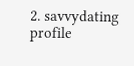2. savvydating profile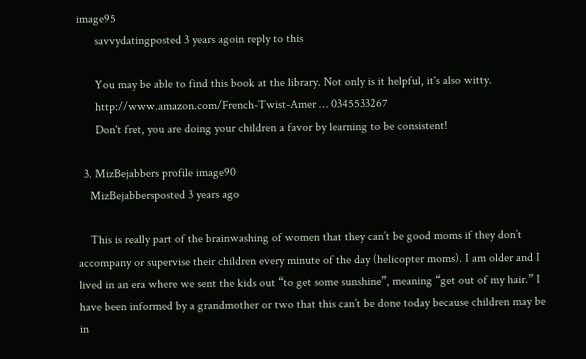image95
      savvydatingposted 3 years agoin reply to this

      You may be able to find this book at the library. Not only is it helpful, it's also witty.
      http://www.amazon.com/French-Twist-Amer … 0345533267
      Don't fret, you are doing your children a favor by learning to be consistent!

  3. MizBejabbers profile image90
    MizBejabbersposted 3 years ago

    This is really part of the brainwashing of women that they can’t be good moms if they don’t accompany or supervise their children every minute of the day (helicopter moms). I am older and I lived in an era where we sent the kids out “to get some sunshine”, meaning “get out of my hair.” I have been informed by a grandmother or two that this can’t be done today because children may be in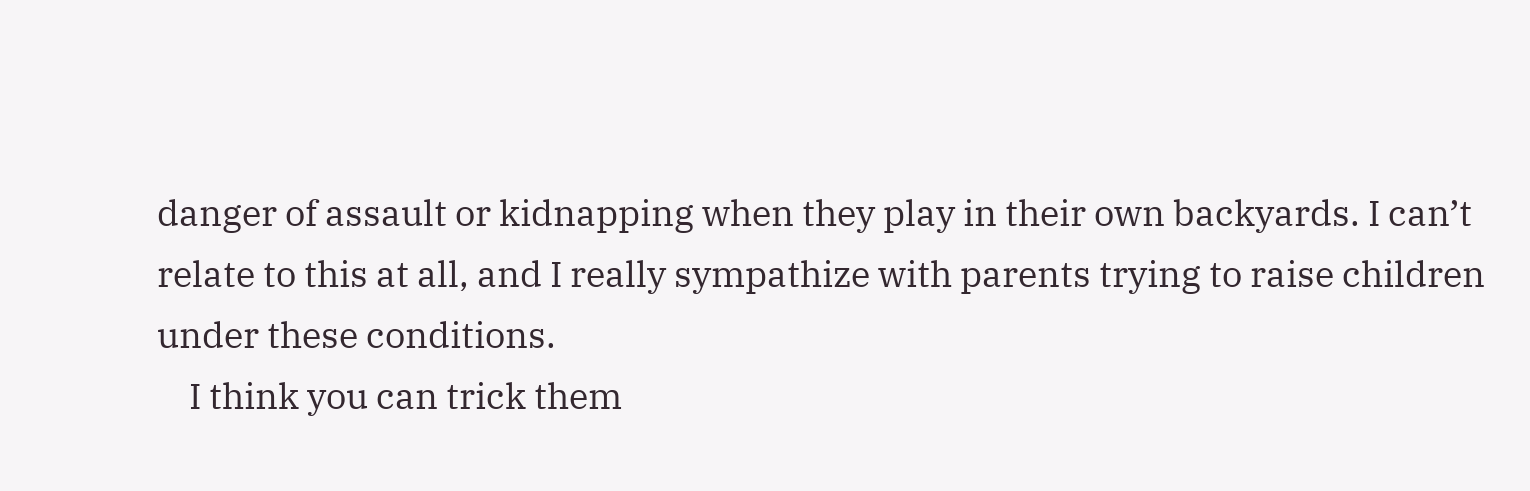danger of assault or kidnapping when they play in their own backyards. I can’t relate to this at all, and I really sympathize with parents trying to raise children under these conditions.
    I think you can trick them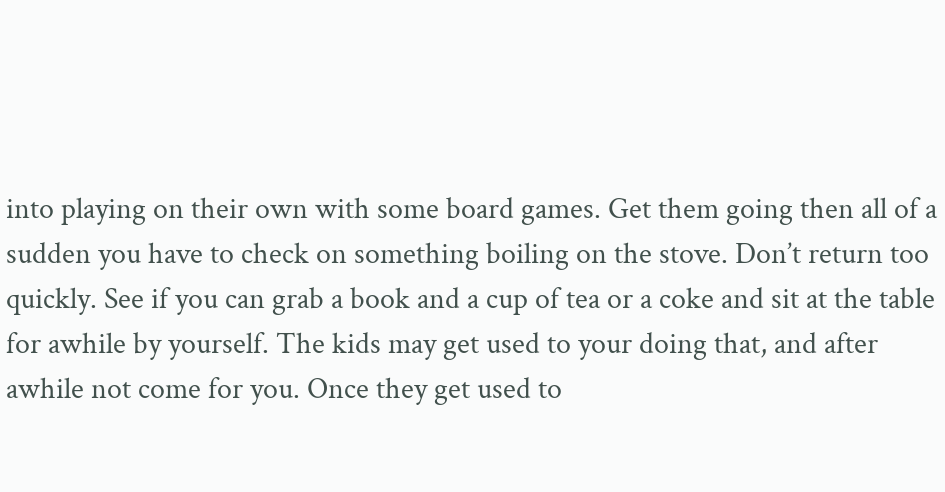into playing on their own with some board games. Get them going then all of a sudden you have to check on something boiling on the stove. Don’t return too quickly. See if you can grab a book and a cup of tea or a coke and sit at the table for awhile by yourself. The kids may get used to your doing that, and after awhile not come for you. Once they get used to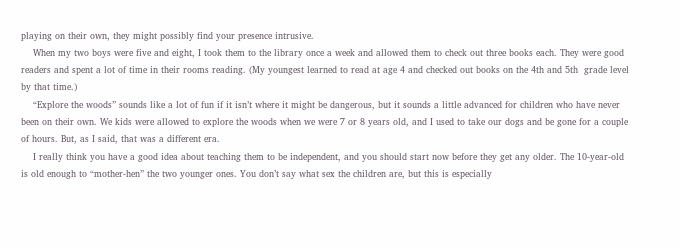playing on their own, they might possibly find your presence intrusive.
    When my two boys were five and eight, I took them to the library once a week and allowed them to check out three books each. They were good readers and spent a lot of time in their rooms reading. (My youngest learned to read at age 4 and checked out books on the 4th and 5th  grade level by that time.)
    “Explore the woods” sounds like a lot of fun if it isn’t where it might be dangerous, but it sounds a little advanced for children who have never been on their own. We kids were allowed to explore the woods when we were 7 or 8 years old, and I used to take our dogs and be gone for a couple of hours. But, as I said, that was a different era.
    I really think you have a good idea about teaching them to be independent, and you should start now before they get any older. The 10-year-old is old enough to “mother-hen” the two younger ones. You don’t say what sex the children are, but this is especially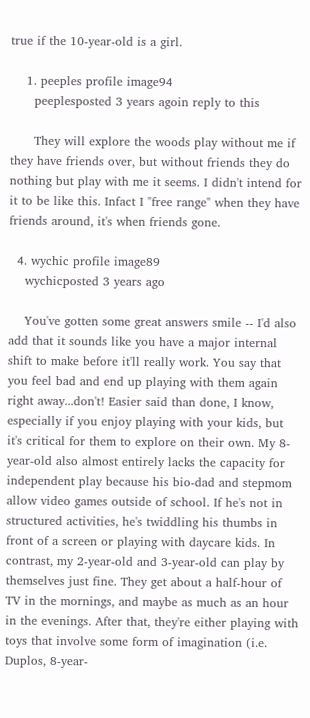true if the 10-year-old is a girl.

    1. peeples profile image94
      peeplesposted 3 years agoin reply to this

      They will explore the woods play without me if they have friends over, but without friends they do nothing but play with me it seems. I didn't intend for it to be like this. Infact I "free range" when they have friends around, it's when friends gone.

  4. wychic profile image89
    wychicposted 3 years ago

    You've gotten some great answers smile -- I'd also add that it sounds like you have a major internal shift to make before it'll really work. You say that you feel bad and end up playing with them again right away...don't! Easier said than done, I know, especially if you enjoy playing with your kids, but it's critical for them to explore on their own. My 8-year-old also almost entirely lacks the capacity for independent play because his bio-dad and stepmom allow video games outside of school. If he's not in structured activities, he's twiddling his thumbs in front of a screen or playing with daycare kids. In contrast, my 2-year-old and 3-year-old can play by themselves just fine. They get about a half-hour of TV in the mornings, and maybe as much as an hour in the evenings. After that, they're either playing with toys that involve some form of imagination (i.e. Duplos, 8-year-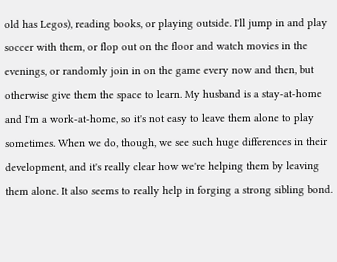old has Legos), reading books, or playing outside. I'll jump in and play soccer with them, or flop out on the floor and watch movies in the evenings, or randomly join in on the game every now and then, but otherwise give them the space to learn. My husband is a stay-at-home and I'm a work-at-home, so it's not easy to leave them alone to play sometimes. When we do, though, we see such huge differences in their development, and it's really clear how we're helping them by leaving them alone. It also seems to really help in forging a strong sibling bond.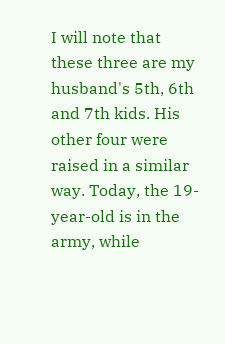I will note that these three are my husband's 5th, 6th and 7th kids. His other four were raised in a similar way. Today, the 19-year-old is in the army, while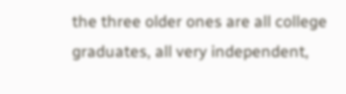the three older ones are all college graduates, all very independent,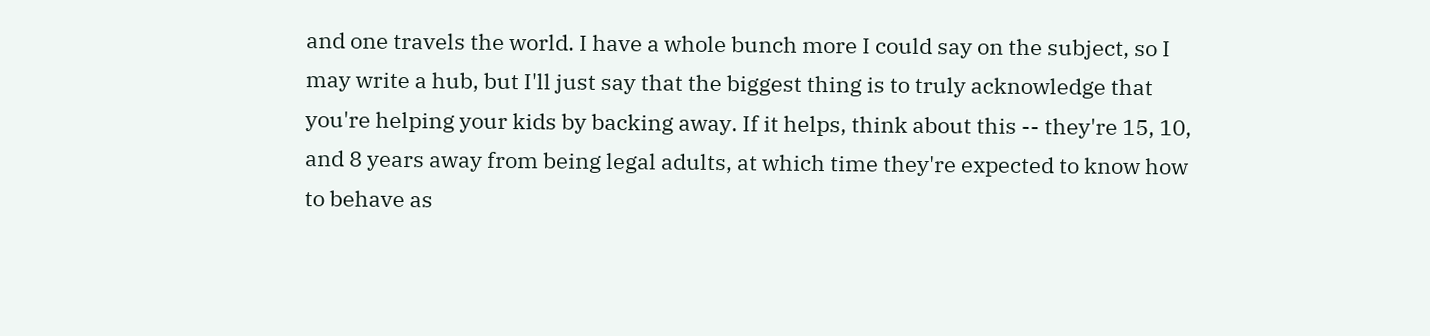and one travels the world. I have a whole bunch more I could say on the subject, so I may write a hub, but I'll just say that the biggest thing is to truly acknowledge that you're helping your kids by backing away. If it helps, think about this -- they're 15, 10, and 8 years away from being legal adults, at which time they're expected to know how to behave as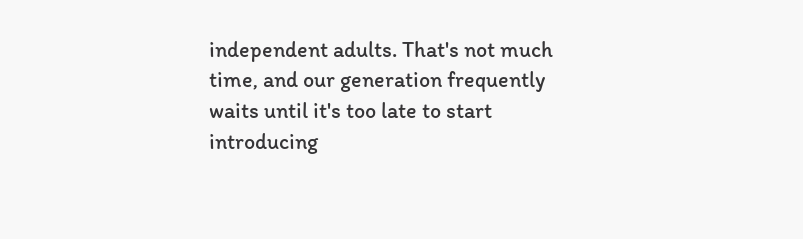independent adults. That's not much time, and our generation frequently waits until it's too late to start introducing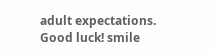adult expectations. Good luck! smile